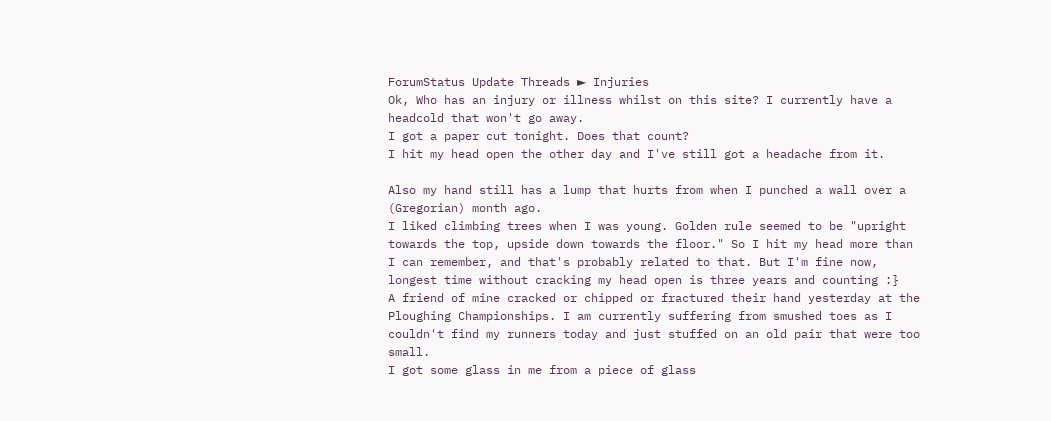ForumStatus Update Threads ► Injuries
Ok, Who has an injury or illness whilst on this site? I currently have a headcold that won't go away.
I got a paper cut tonight. Does that count?
I hit my head open the other day and I've still got a headache from it.

Also my hand still has a lump that hurts from when I punched a wall over a (Gregorian) month ago.
I liked climbing trees when I was young. Golden rule seemed to be "upright towards the top, upside down towards the floor." So I hit my head more than I can remember, and that's probably related to that. But I'm fine now, longest time without cracking my head open is three years and counting :}
A friend of mine cracked or chipped or fractured their hand yesterday at the Ploughing Championships. I am currently suffering from smushed toes as I couldn't find my runners today and just stuffed on an old pair that were too small.
I got some glass in me from a piece of glass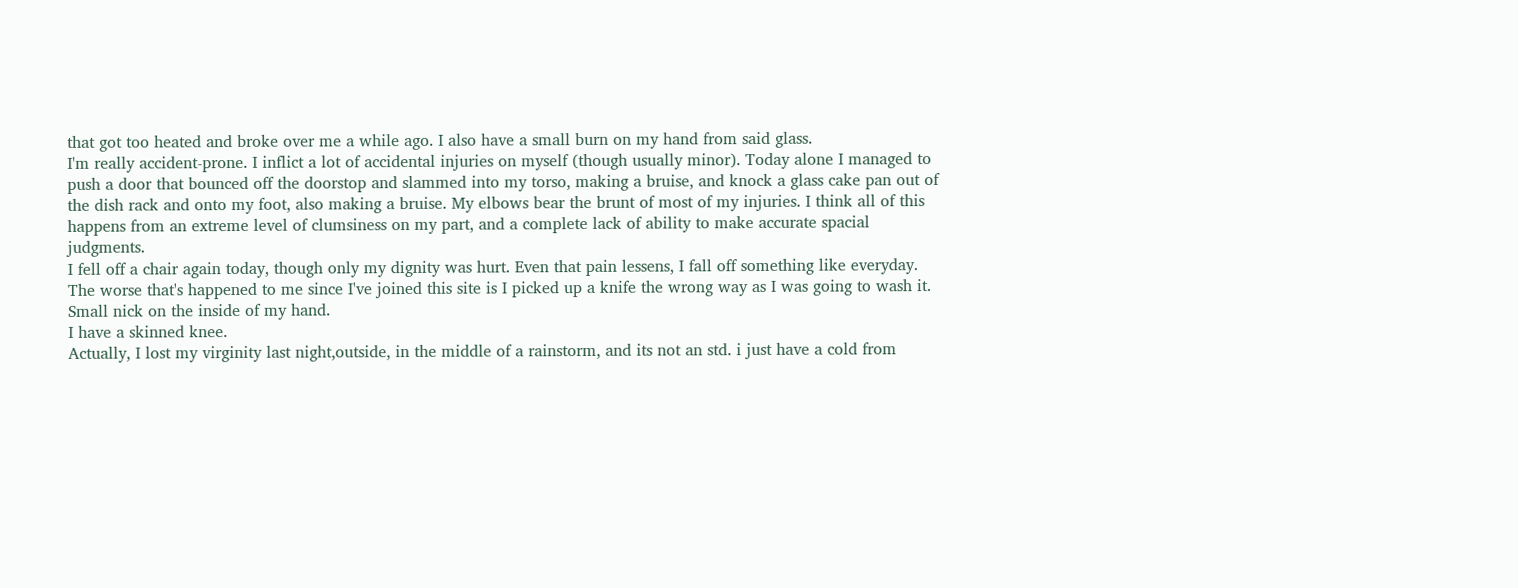that got too heated and broke over me a while ago. I also have a small burn on my hand from said glass.
I'm really accident-prone. I inflict a lot of accidental injuries on myself (though usually minor). Today alone I managed to push a door that bounced off the doorstop and slammed into my torso, making a bruise, and knock a glass cake pan out of the dish rack and onto my foot, also making a bruise. My elbows bear the brunt of most of my injuries. I think all of this happens from an extreme level of clumsiness on my part, and a complete lack of ability to make accurate spacial judgments.
I fell off a chair again today, though only my dignity was hurt. Even that pain lessens, I fall off something like everyday.
The worse that's happened to me since I've joined this site is I picked up a knife the wrong way as I was going to wash it. Small nick on the inside of my hand.
I have a skinned knee.
Actually, I lost my virginity last night,outside, in the middle of a rainstorm, and its not an std. i just have a cold from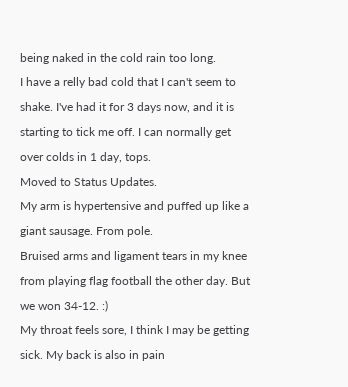being naked in the cold rain too long.
I have a relly bad cold that I can't seem to shake. I've had it for 3 days now, and it is starting to tick me off. I can normally get over colds in 1 day, tops.
Moved to Status Updates.
My arm is hypertensive and puffed up like a giant sausage. From pole.
Bruised arms and ligament tears in my knee from playing flag football the other day. But we won 34-12. :)
My throat feels sore, I think I may be getting sick. My back is also in pain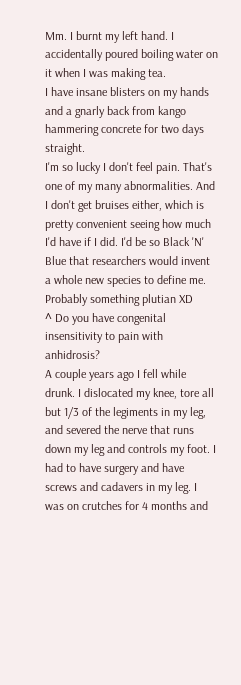Mm. I burnt my left hand. I accidentally poured boiling water on it when I was making tea.
I have insane blisters on my hands and a gnarly back from kango hammering concrete for two days straight.
I'm so lucky I don't feel pain. That's one of my many abnormalities. And I don't get bruises either, which is pretty convenient seeing how much I'd have if I did. I'd be so Black 'N' Blue that researchers would invent a whole new species to define me. Probably something plutian XD
^ Do you have congenital insensitivity to pain with anhidrosis?
A couple years ago I fell while drunk. I dislocated my knee, tore all but 1/3 of the legiments in my leg, and severed the nerve that runs down my leg and controls my foot. I had to have surgery and have screws and cadavers in my leg. I was on crutches for 4 months and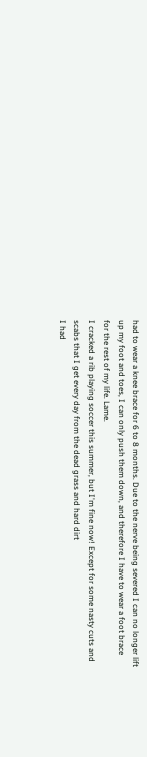had to wear a knee brace for 6 to 8 months. Due to the nerve being severed I can no longer lift up my foot and toes, I can only push them down, and therefore I have to wear a foot brace for the rest of my life. Lame.
I cracked a rib playing soccer this summer, but I'm fine now! Except for some nasty cuts and scabs that I get every day from the dead grass and hard dirt
I had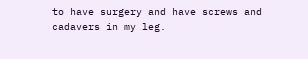to have surgery and have screws and cadavers in my leg.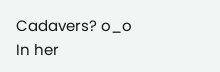Cadavers? o_o
In her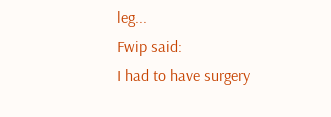leg...
Fwip said:
I had to have surgery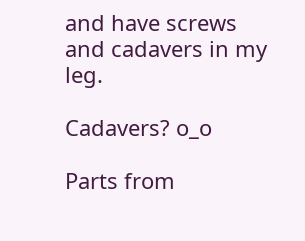and have screws and cadavers in my leg.

Cadavers? o_o

Parts from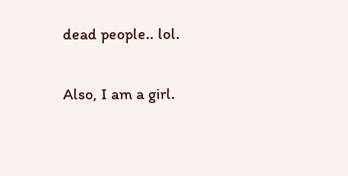dead people.. lol.

Also, I am a girl.